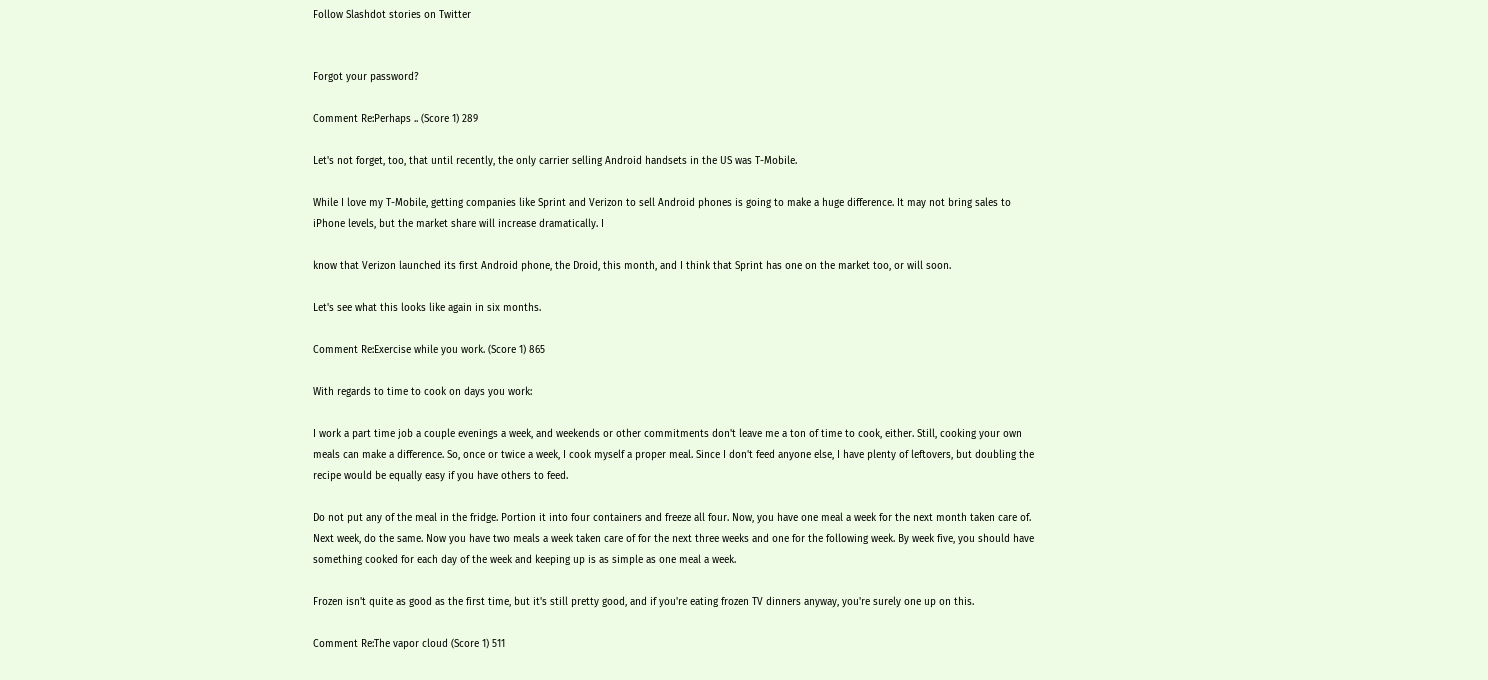Follow Slashdot stories on Twitter


Forgot your password?

Comment Re:Perhaps .. (Score 1) 289

Let's not forget, too, that until recently, the only carrier selling Android handsets in the US was T-Mobile.

While I love my T-Mobile, getting companies like Sprint and Verizon to sell Android phones is going to make a huge difference. It may not bring sales to iPhone levels, but the market share will increase dramatically. I

know that Verizon launched its first Android phone, the Droid, this month, and I think that Sprint has one on the market too, or will soon.

Let's see what this looks like again in six months.

Comment Re:Exercise while you work. (Score 1) 865

With regards to time to cook on days you work:

I work a part time job a couple evenings a week, and weekends or other commitments don't leave me a ton of time to cook, either. Still, cooking your own meals can make a difference. So, once or twice a week, I cook myself a proper meal. Since I don't feed anyone else, I have plenty of leftovers, but doubling the recipe would be equally easy if you have others to feed.

Do not put any of the meal in the fridge. Portion it into four containers and freeze all four. Now, you have one meal a week for the next month taken care of. Next week, do the same. Now you have two meals a week taken care of for the next three weeks and one for the following week. By week five, you should have something cooked for each day of the week and keeping up is as simple as one meal a week.

Frozen isn't quite as good as the first time, but it's still pretty good, and if you're eating frozen TV dinners anyway, you're surely one up on this.

Comment Re:The vapor cloud (Score 1) 511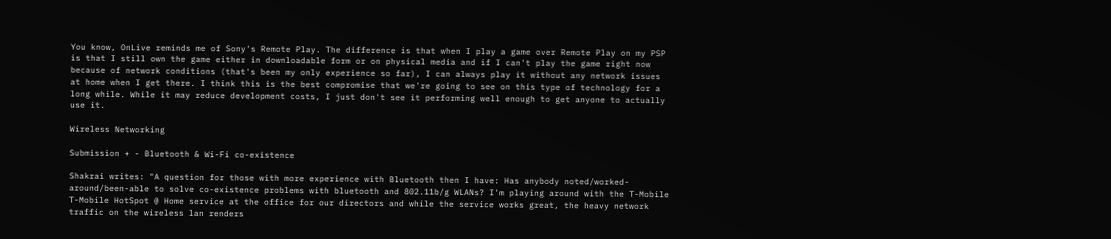You know, OnLive reminds me of Sony's Remote Play. The difference is that when I play a game over Remote Play on my PSP is that I still own the game either in downloadable form or on physical media and if I can't play the game right now because of network conditions (that's been my only experience so far), I can always play it without any network issues at home when I get there. I think this is the best compromise that we're going to see on this type of technology for a long while. While it may reduce development costs, I just don't see it performing well enough to get anyone to actually use it.

Wireless Networking

Submission + - Bluetooth & Wi-Fi co-existence

Shakrai writes: "A question for those with more experience with Bluetooth then I have: Has anybody noted/worked-around/been-able to solve co-existence problems with bluetooth and 802.11b/g WLANs? I'm playing around with the T-Mobile T-Mobile HotSpot @ Home service at the office for our directors and while the service works great, the heavy network traffic on the wireless lan renders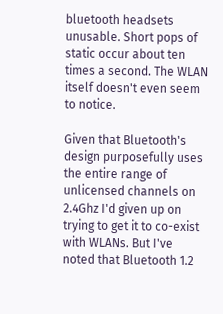bluetooth headsets unusable. Short pops of static occur about ten times a second. The WLAN itself doesn't even seem to notice.

Given that Bluetooth's design purposefully uses the entire range of unlicensed channels on 2.4Ghz I'd given up on trying to get it to co-exist with WLANs. But I've noted that Bluetooth 1.2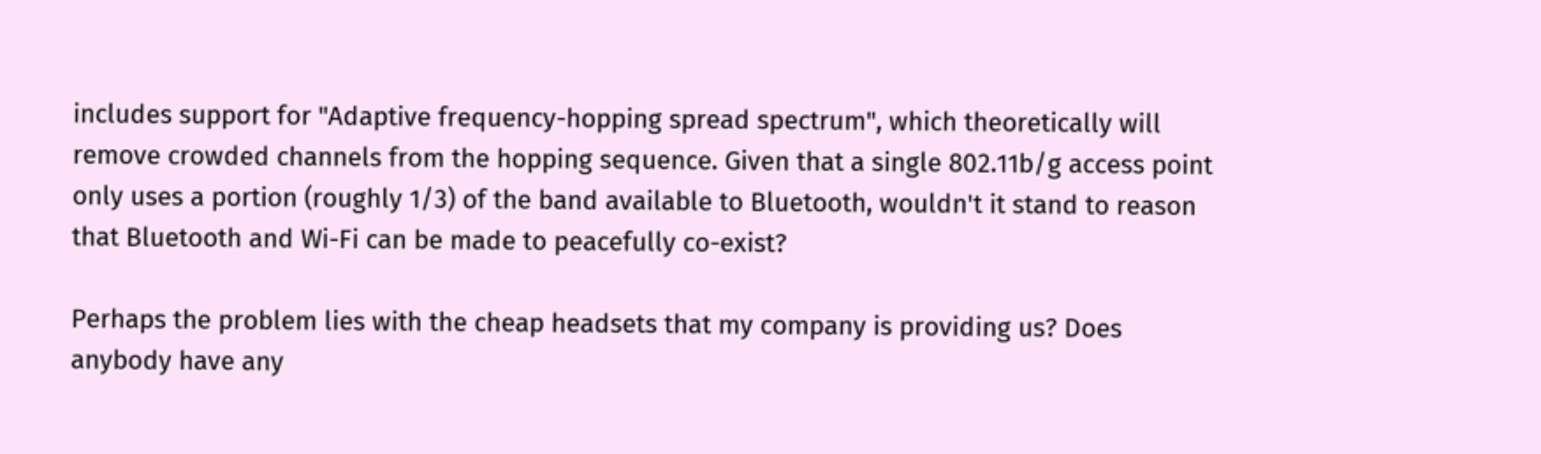includes support for "Adaptive frequency-hopping spread spectrum", which theoretically will remove crowded channels from the hopping sequence. Given that a single 802.11b/g access point only uses a portion (roughly 1/3) of the band available to Bluetooth, wouldn't it stand to reason that Bluetooth and Wi-Fi can be made to peacefully co-exist?

Perhaps the problem lies with the cheap headsets that my company is providing us? Does anybody have any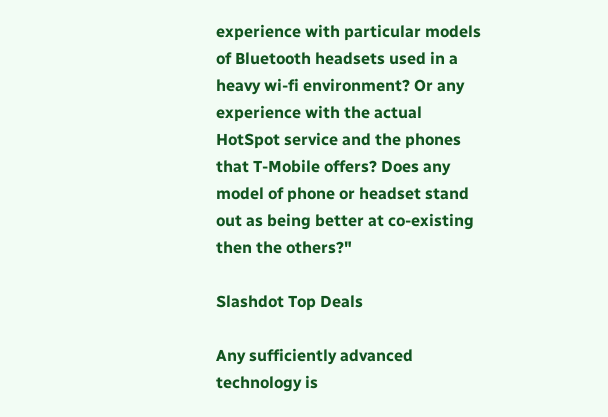experience with particular models of Bluetooth headsets used in a heavy wi-fi environment? Or any experience with the actual HotSpot service and the phones that T-Mobile offers? Does any model of phone or headset stand out as being better at co-existing then the others?"

Slashdot Top Deals

Any sufficiently advanced technology is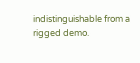indistinguishable from a rigged demo.